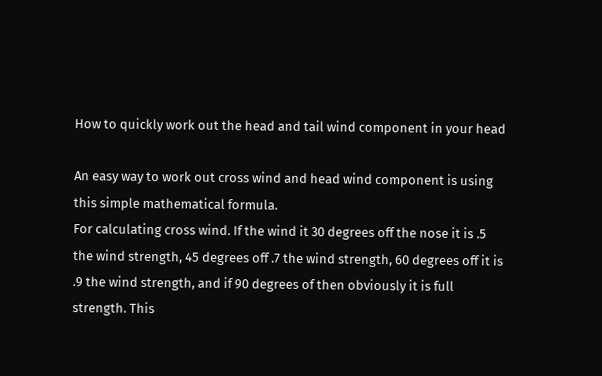How to quickly work out the head and tail wind component in your head

An easy way to work out cross wind and head wind component is using this simple mathematical formula.
For calculating cross wind. If the wind it 30 degrees off the nose it is .5 the wind strength, 45 degrees off .7 the wind strength, 60 degrees off it is .9 the wind strength, and if 90 degrees of then obviously it is full strength. This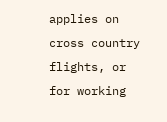applies on cross country flights, or for working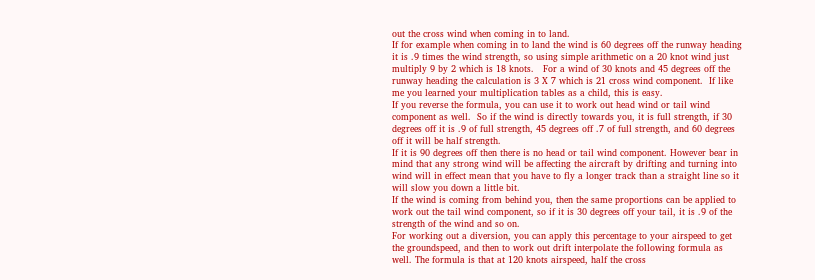out the cross wind when coming in to land.
If for example when coming in to land the wind is 60 degrees off the runway heading it is .9 times the wind strength, so using simple arithmetic on a 20 knot wind just multiply 9 by 2 which is 18 knots.   For a wind of 30 knots and 45 degrees off the runway heading the calculation is 3 X 7 which is 21 cross wind component.  If like me you learned your multiplication tables as a child, this is easy.
If you reverse the formula, you can use it to work out head wind or tail wind component as well.  So if the wind is directly towards you, it is full strength, if 30 degrees off it is .9 of full strength, 45 degrees off .7 of full strength, and 60 degrees off it will be half strength.
If it is 90 degrees off then there is no head or tail wind component. However bear in mind that any strong wind will be affecting the aircraft by drifting and turning into wind will in effect mean that you have to fly a longer track than a straight line so it will slow you down a little bit.
If the wind is coming from behind you, then the same proportions can be applied to work out the tail wind component, so if it is 30 degrees off your tail, it is .9 of the strength of the wind and so on.
For working out a diversion, you can apply this percentage to your airspeed to get the groundspeed, and then to work out drift interpolate the following formula as well. The formula is that at 120 knots airspeed, half the cross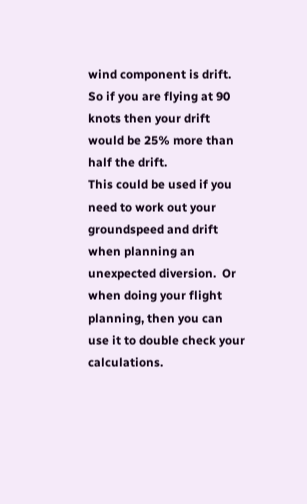wind component is drift. So if you are flying at 90 knots then your drift would be 25% more than half the drift.
This could be used if you need to work out your groundspeed and drift when planning an unexpected diversion.  Or when doing your flight planning, then you can use it to double check your calculations.